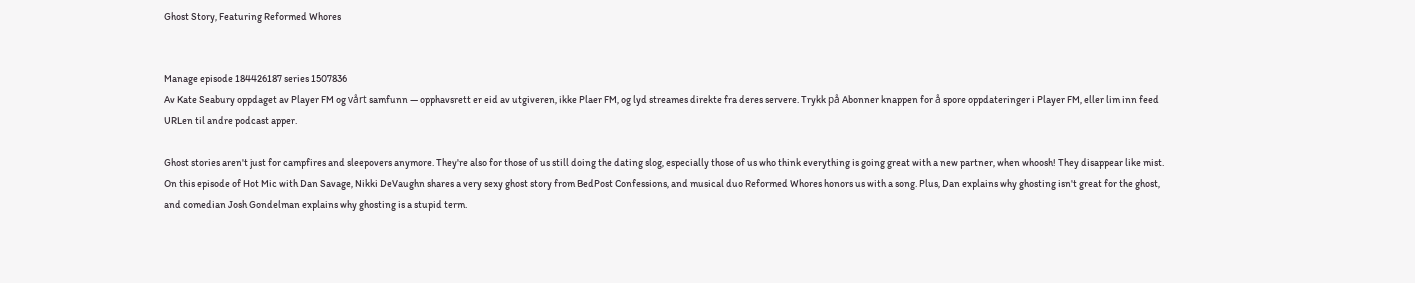Ghost Story, Featuring Reformed Whores


Manage episode 184426187 series 1507836
Av Kate Seabury oppdaget av Player FM og vårt samfunn — opphavsrett er eid av utgiveren, ikke Plaer FM, og lyd streames direkte fra deres servere. Trykk på Abonner knappen for å spore oppdateringer i Player FM, eller lim inn feed URLen til andre podcast apper.

Ghost stories aren't just for campfires and sleepovers anymore. They're also for those of us still doing the dating slog, especially those of us who think everything is going great with a new partner, when whoosh! They disappear like mist. On this episode of Hot Mic with Dan Savage, Nikki DeVaughn shares a very sexy ghost story from BedPost Confessions, and musical duo Reformed Whores honors us with a song. Plus, Dan explains why ghosting isn't great for the ghost, and comedian Josh Gondelman explains why ghosting is a stupid term.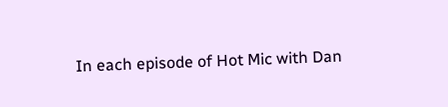In each episode of Hot Mic with Dan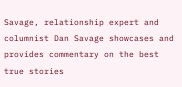Savage, relationship expert and columnist Dan Savage showcases and provides commentary on the best true stories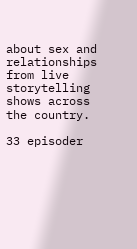about sex and relationships from live storytelling shows across the country.

33 episoder